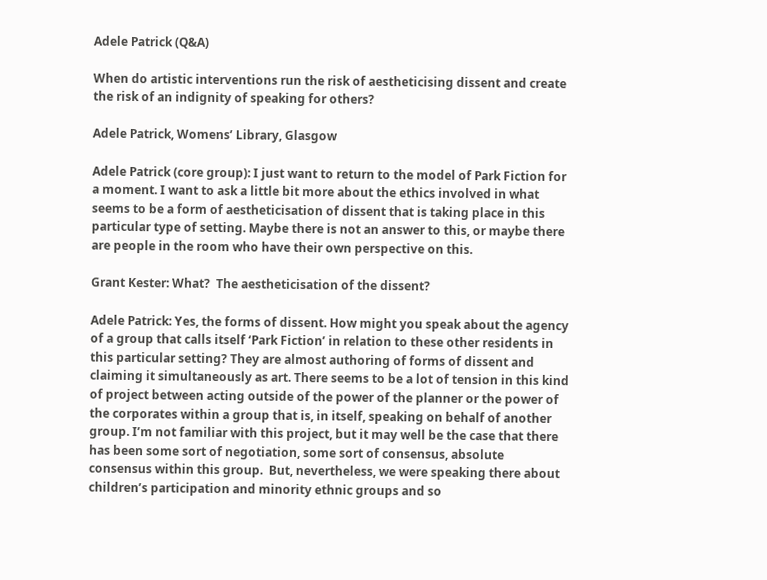Adele Patrick (Q&A)

When do artistic interventions run the risk of aestheticising dissent and create the risk of an indignity of speaking for others?

Adele Patrick, Womens’ Library, Glasgow

Adele Patrick (core group): I just want to return to the model of Park Fiction for a moment. I want to ask a little bit more about the ethics involved in what seems to be a form of aestheticisation of dissent that is taking place in this particular type of setting. Maybe there is not an answer to this, or maybe there are people in the room who have their own perspective on this.

Grant Kester: What?  The aestheticisation of the dissent?

Adele Patrick: Yes, the forms of dissent. How might you speak about the agency of a group that calls itself ‘Park Fiction’ in relation to these other residents in this particular setting? They are almost authoring of forms of dissent and claiming it simultaneously as art. There seems to be a lot of tension in this kind of project between acting outside of the power of the planner or the power of the corporates within a group that is, in itself, speaking on behalf of another group. I’m not familiar with this project, but it may well be the case that there has been some sort of negotiation, some sort of consensus, absolute consensus within this group.  But, nevertheless, we were speaking there about children’s participation and minority ethnic groups and so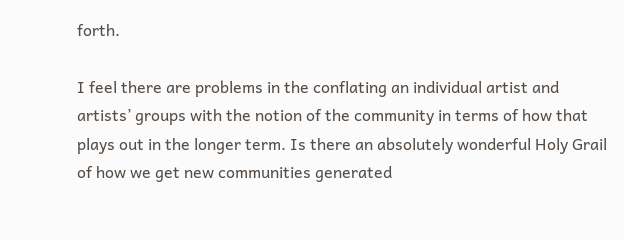forth.

I feel there are problems in the conflating an individual artist and artists’ groups with the notion of the community in terms of how that plays out in the longer term. Is there an absolutely wonderful Holy Grail of how we get new communities generated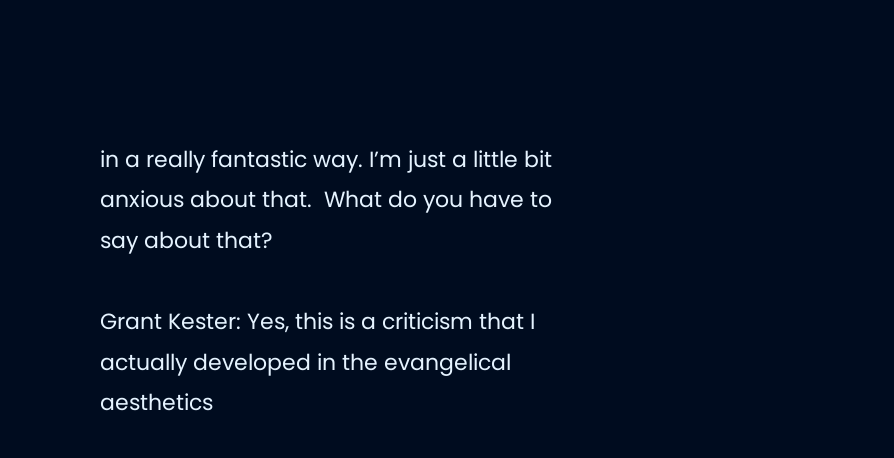in a really fantastic way. I’m just a little bit anxious about that.  What do you have to say about that?

Grant Kester: Yes, this is a criticism that I actually developed in the evangelical aesthetics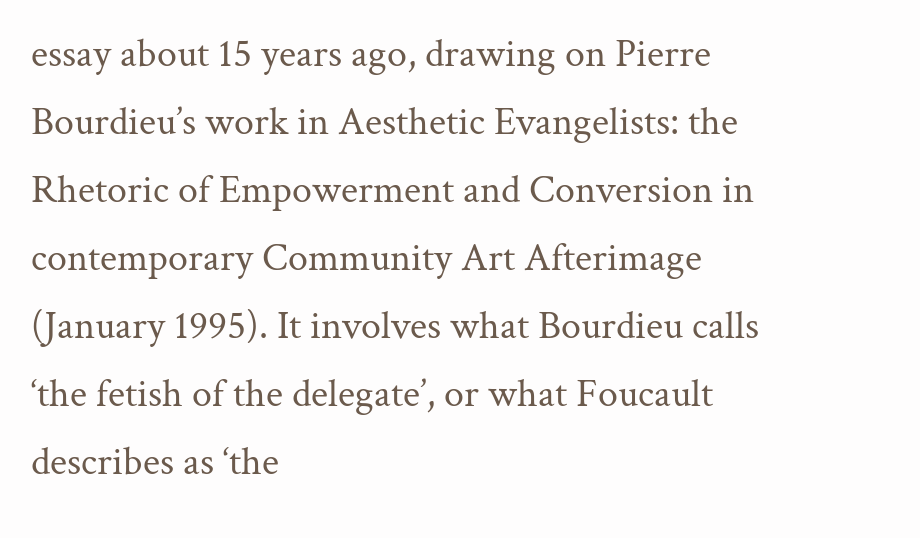essay about 15 years ago, drawing on Pierre Bourdieu’s work in Aesthetic Evangelists: the Rhetoric of Empowerment and Conversion in contemporary Community Art Afterimage (January 1995). It involves what Bourdieu calls ‘the fetish of the delegate’, or what Foucault describes as ‘the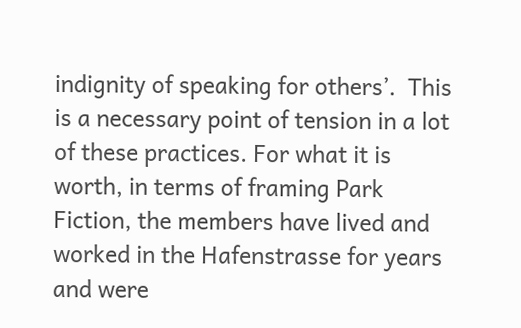indignity of speaking for others’.  This is a necessary point of tension in a lot of these practices. For what it is worth, in terms of framing Park Fiction, the members have lived and worked in the Hafenstrasse for years and were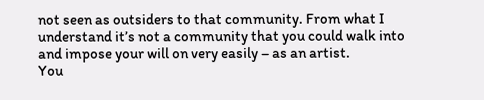not seen as outsiders to that community. From what I understand it’s not a community that you could walk into and impose your will on very easily – as an artist.
You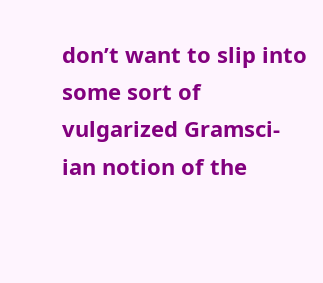don’t want to slip into some sort of vulgarized Gramsci-ian notion of the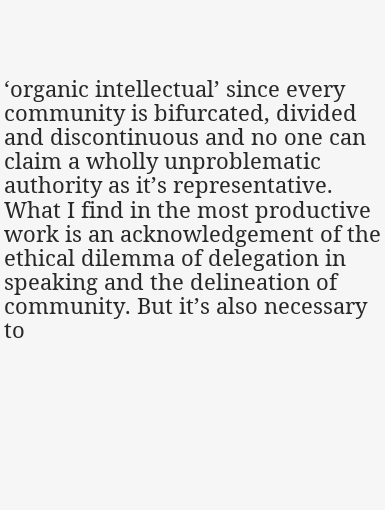‘organic intellectual’ since every community is bifurcated, divided and discontinuous and no one can claim a wholly unproblematic authority as it’s representative.
What I find in the most productive work is an acknowledgement of the ethical dilemma of delegation in speaking and the delineation of community. But it’s also necessary to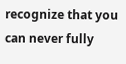recognize that you can never fully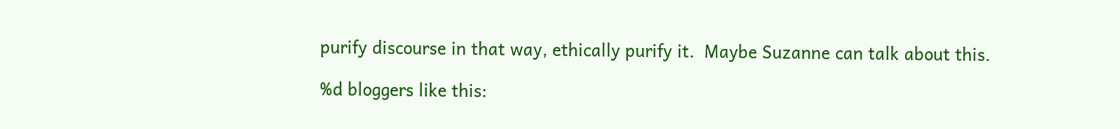purify discourse in that way, ethically purify it.  Maybe Suzanne can talk about this.

%d bloggers like this: